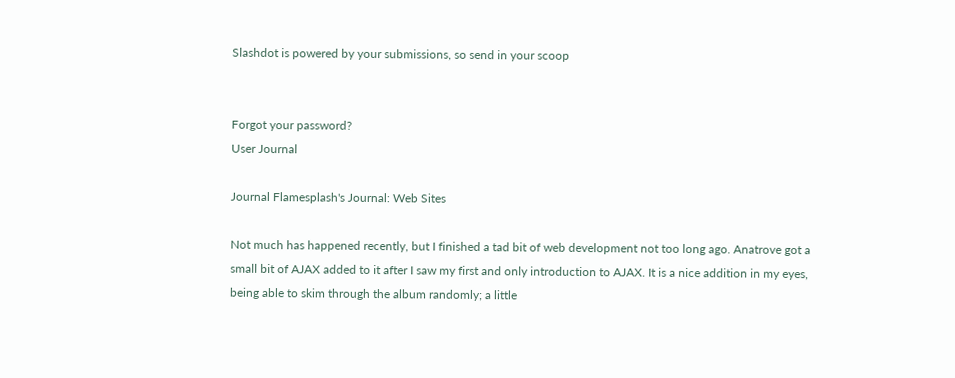Slashdot is powered by your submissions, so send in your scoop


Forgot your password?
User Journal

Journal Flamesplash's Journal: Web Sites

Not much has happened recently, but I finished a tad bit of web development not too long ago. Anatrove got a small bit of AJAX added to it after I saw my first and only introduction to AJAX. It is a nice addition in my eyes, being able to skim through the album randomly; a little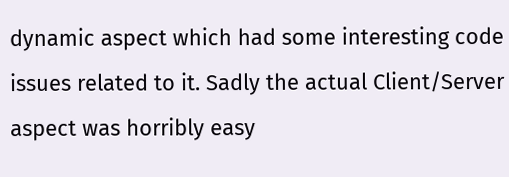dynamic aspect which had some interesting code issues related to it. Sadly the actual Client/Server aspect was horribly easy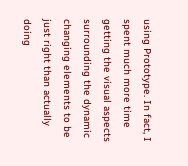using Prototype. In fact, I spent much more time getting the visual aspects surrounding the dynamic changing elements to be just right than actually doing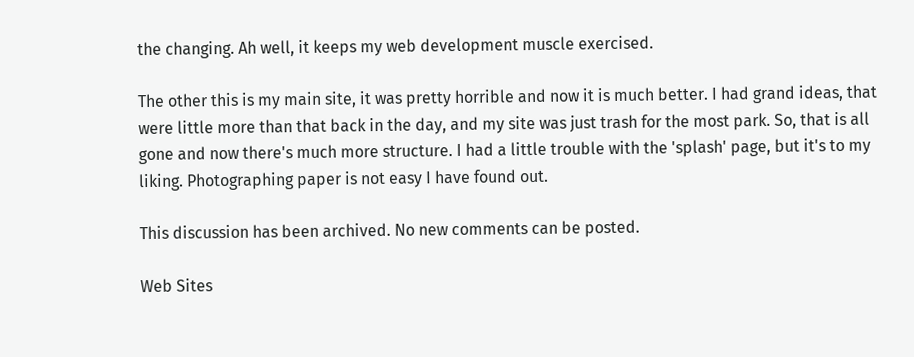the changing. Ah well, it keeps my web development muscle exercised.

The other this is my main site, it was pretty horrible and now it is much better. I had grand ideas, that were little more than that back in the day, and my site was just trash for the most park. So, that is all gone and now there's much more structure. I had a little trouble with the 'splash' page, but it's to my liking. Photographing paper is not easy I have found out.

This discussion has been archived. No new comments can be posted.

Web Sites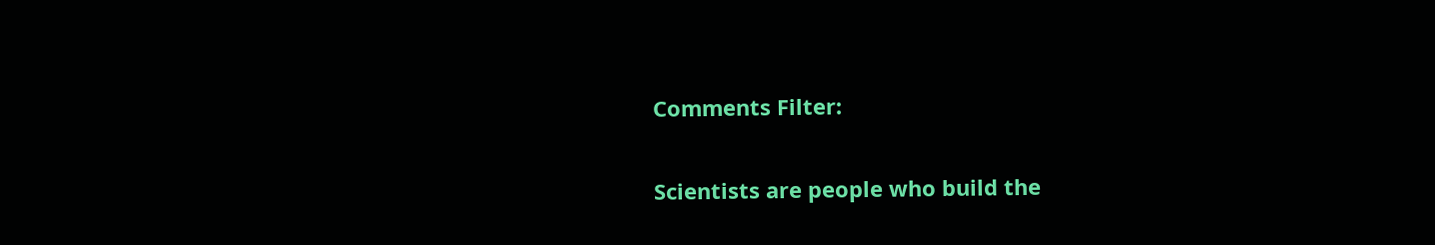Comments Filter:

Scientists are people who build the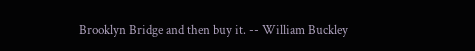Brooklyn Bridge and then buy it. -- William Buckley